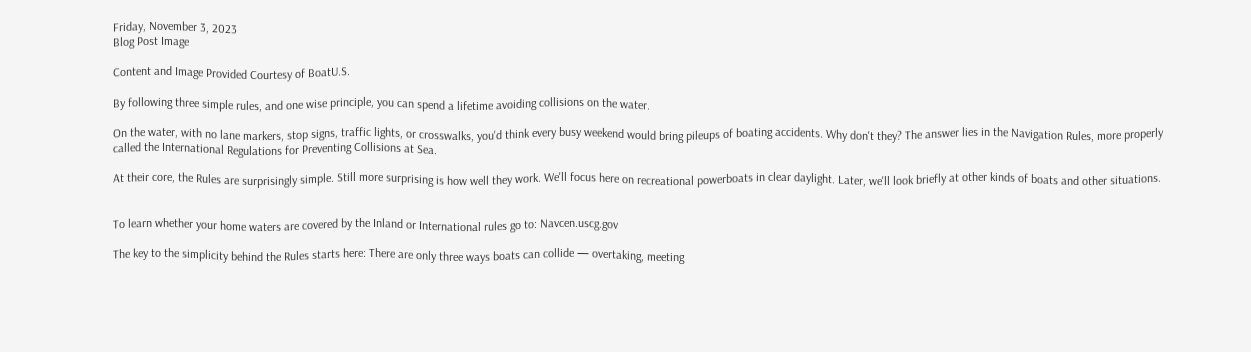Friday, November 3, 2023
Blog Post Image

Content and Image Provided Courtesy of BoatU.S.

By following three simple rules, and one wise principle, you can spend a lifetime avoiding collisions on the water.

On the water, with no lane markers, stop signs, traffic lights, or crosswalks, you'd think every busy weekend would bring pileups of boating accidents. Why don't they? The answer lies in the Navigation Rules, more properly called the International Regulations for Preventing Collisions at Sea.

At their core, the Rules are surprisingly simple. Still more surprising is how well they work. We'll focus here on recreational powerboats in clear daylight. Later, we'll look briefly at other kinds of boats and other situations.


To learn whether your home waters are covered by the Inland or International rules go to: Navcen.uscg.gov

The key to the simplicity behind the Rules starts here: There are only three ways boats can collide — overtaking, meeting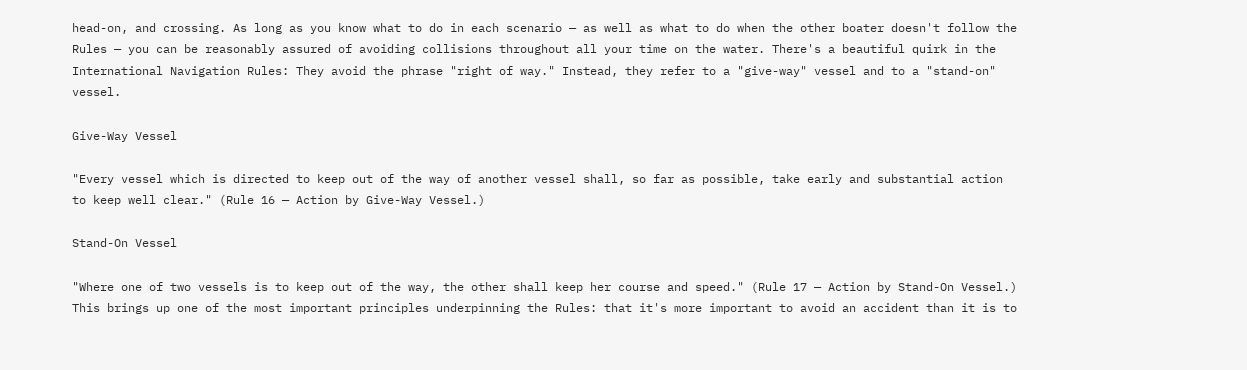head-on, and crossing. As long as you know what to do in each scenario — as well as what to do when the other boater doesn't follow the Rules — you can be reasonably assured of avoiding collisions throughout all your time on the water. There's a beautiful quirk in the International Navigation Rules: They avoid the phrase "right of way." Instead, they refer to a "give-way" vessel and to a "stand-on" vessel.

Give-Way Vessel

"Every vessel which is directed to keep out of the way of another vessel shall, so far as possible, take early and substantial action to keep well clear." (Rule 16 — Action by Give-Way Vessel.)

Stand-On Vessel

"Where one of two vessels is to keep out of the way, the other shall keep her course and speed." (Rule 17 — Action by Stand-On Vessel.) This brings up one of the most important principles underpinning the Rules: that it's more important to avoid an accident than it is to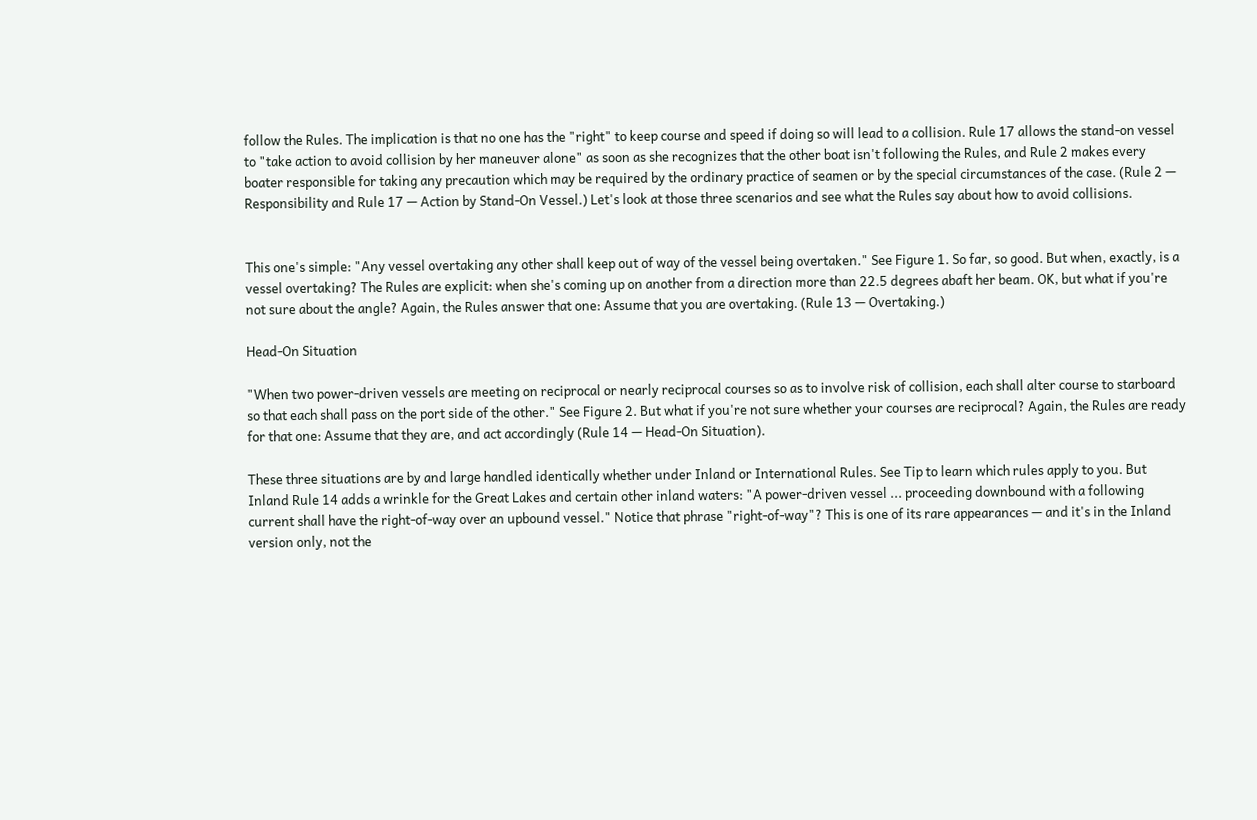follow the Rules. The implication is that no one has the "right" to keep course and speed if doing so will lead to a collision. Rule 17 allows the stand-on vessel to "take action to avoid collision by her maneuver alone" as soon as she recognizes that the other boat isn't following the Rules, and Rule 2 makes every boater responsible for taking any precaution which may be required by the ordinary practice of seamen or by the special circumstances of the case. (Rule 2 — Responsibility and Rule 17 — Action by Stand-On Vessel.) Let's look at those three scenarios and see what the Rules say about how to avoid collisions.


This one's simple: "Any vessel overtaking any other shall keep out of way of the vessel being overtaken." See Figure 1. So far, so good. But when, exactly, is a vessel overtaking? The Rules are explicit: when she's coming up on another from a direction more than 22.5 degrees abaft her beam. OK, but what if you're not sure about the angle? Again, the Rules answer that one: Assume that you are overtaking. (Rule 13 — Overtaking.)

Head-On Situation

"When two power-driven vessels are meeting on reciprocal or nearly reciprocal courses so as to involve risk of collision, each shall alter course to starboard so that each shall pass on the port side of the other." See Figure 2. But what if you're not sure whether your courses are reciprocal? Again, the Rules are ready for that one: Assume that they are, and act accordingly (Rule 14 — Head-On Situation).

These three situations are by and large handled identically whether under Inland or International Rules. See Tip to learn which rules apply to you. But Inland Rule 14 adds a wrinkle for the Great Lakes and certain other inland waters: "A power-driven vessel ... proceeding downbound with a following current shall have the right-of-way over an upbound vessel." Notice that phrase "right-of-way"? This is one of its rare appearances — and it's in the Inland version only, not the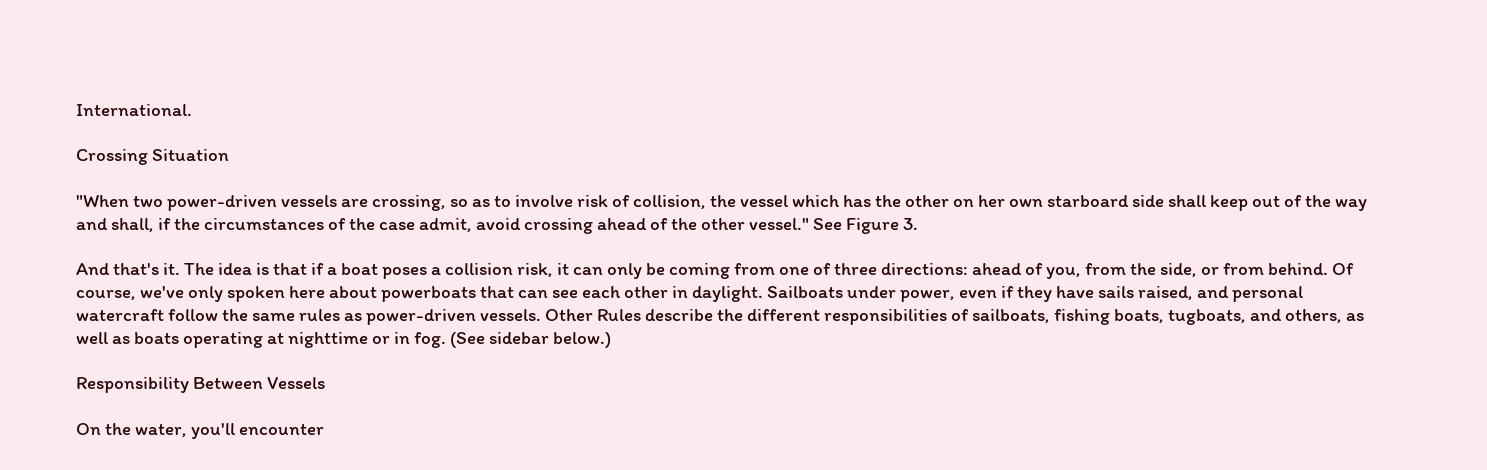International.

Crossing Situation

"When two power-driven vessels are crossing, so as to involve risk of collision, the vessel which has the other on her own starboard side shall keep out of the way and shall, if the circumstances of the case admit, avoid crossing ahead of the other vessel." See Figure 3.

And that's it. The idea is that if a boat poses a collision risk, it can only be coming from one of three directions: ahead of you, from the side, or from behind. Of course, we've only spoken here about powerboats that can see each other in daylight. Sailboats under power, even if they have sails raised, and personal watercraft follow the same rules as power-driven vessels. Other Rules describe the different responsibilities of sailboats, fishing boats, tugboats, and others, as well as boats operating at nighttime or in fog. (See sidebar below.)

Responsibility Between Vessels

On the water, you'll encounter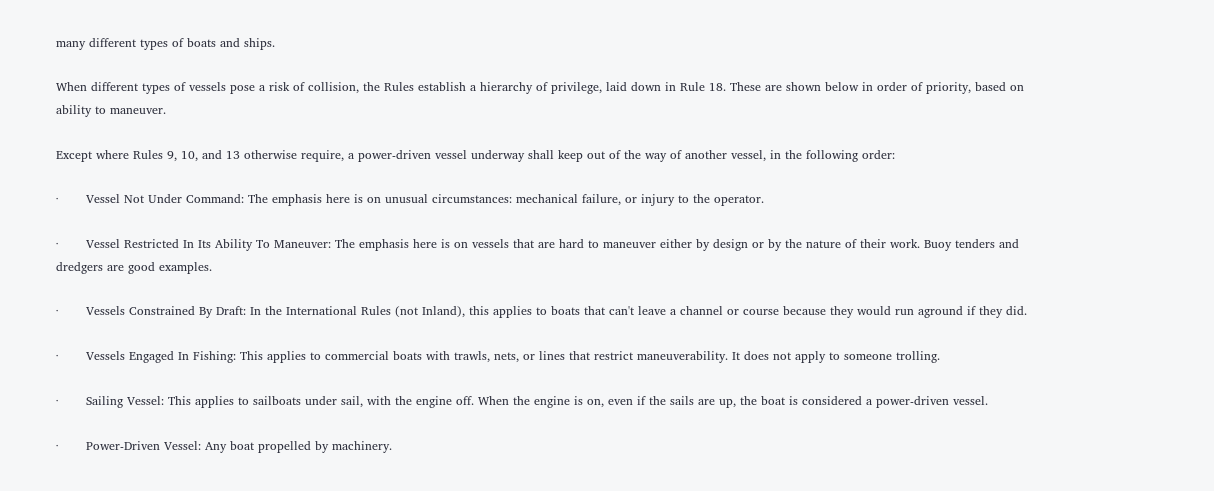many different types of boats and ships.

When different types of vessels pose a risk of collision, the Rules establish a hierarchy of privilege, laid down in Rule 18. These are shown below in order of priority, based on ability to maneuver.

Except where Rules 9, 10, and 13 otherwise require, a power-driven vessel underway shall keep out of the way of another vessel, in the following order:

·       Vessel Not Under Command: The emphasis here is on unusual circumstances: mechanical failure, or injury to the operator.

·       Vessel Restricted In Its Ability To Maneuver: The emphasis here is on vessels that are hard to maneuver either by design or by the nature of their work. Buoy tenders and dredgers are good examples.

·       Vessels Constrained By Draft: In the International Rules (not Inland), this applies to boats that can't leave a channel or course because they would run aground if they did.

·       Vessels Engaged In Fishing: This applies to commercial boats with trawls, nets, or lines that restrict maneuverability. It does not apply to someone trolling.

·       Sailing Vessel: This applies to sailboats under sail, with the engine off. When the engine is on, even if the sails are up, the boat is considered a power-driven vessel.

·       Power-Driven Vessel: Any boat propelled by machinery.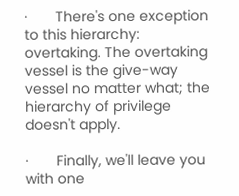·       There's one exception to this hierarchy: overtaking. The overtaking vessel is the give-way vessel no matter what; the hierarchy of privilege doesn't apply.

·       Finally, we'll leave you with one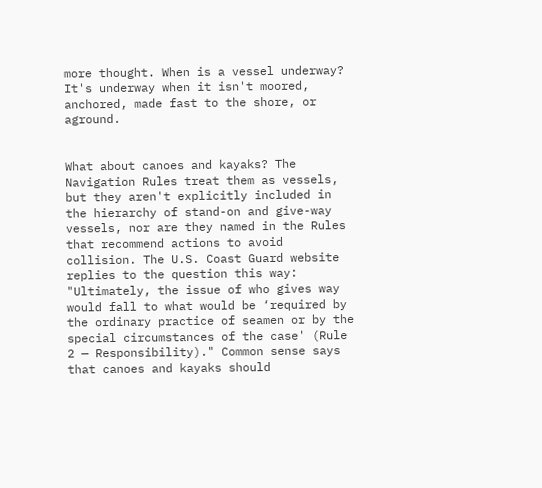more thought. When is a vessel underway? It's underway when it isn't moored, anchored, made fast to the shore, or aground.


What about canoes and kayaks? The Navigation Rules treat them as vessels, but they aren't explicitly included in the hierarchy of stand-on and give-way vessels, nor are they named in the Rules that recommend actions to avoid collision. The U.S. Coast Guard website replies to the question this way: "Ultimately, the issue of who gives way would fall to what would be ‘required by the ordinary practice of seamen or by the special circumstances of the case' (Rule 2 — Responsibility)." Common sense says that canoes and kayaks should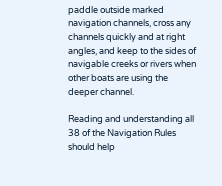paddle outside marked navigation channels, cross any channels quickly and at right angles, and keep to the sides of navigable creeks or rivers when other boats are using the deeper channel.

Reading and understanding all 38 of the Navigation Rules should help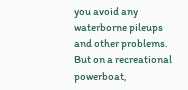you avoid any waterborne pileups and other problems. But on a recreational powerboat,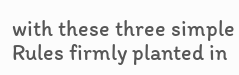with these three simple Rules firmly planted in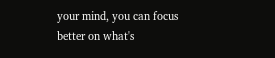your mind, you can focus better on what's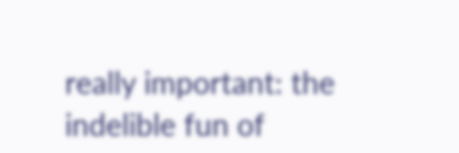really important: the indelible fun of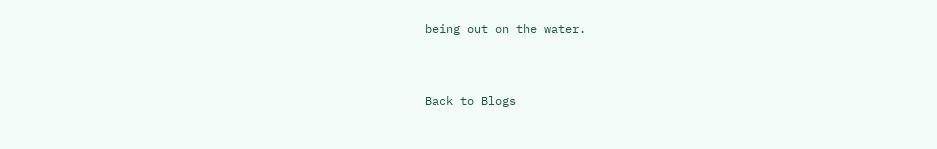being out on the water.


Back to Blogs